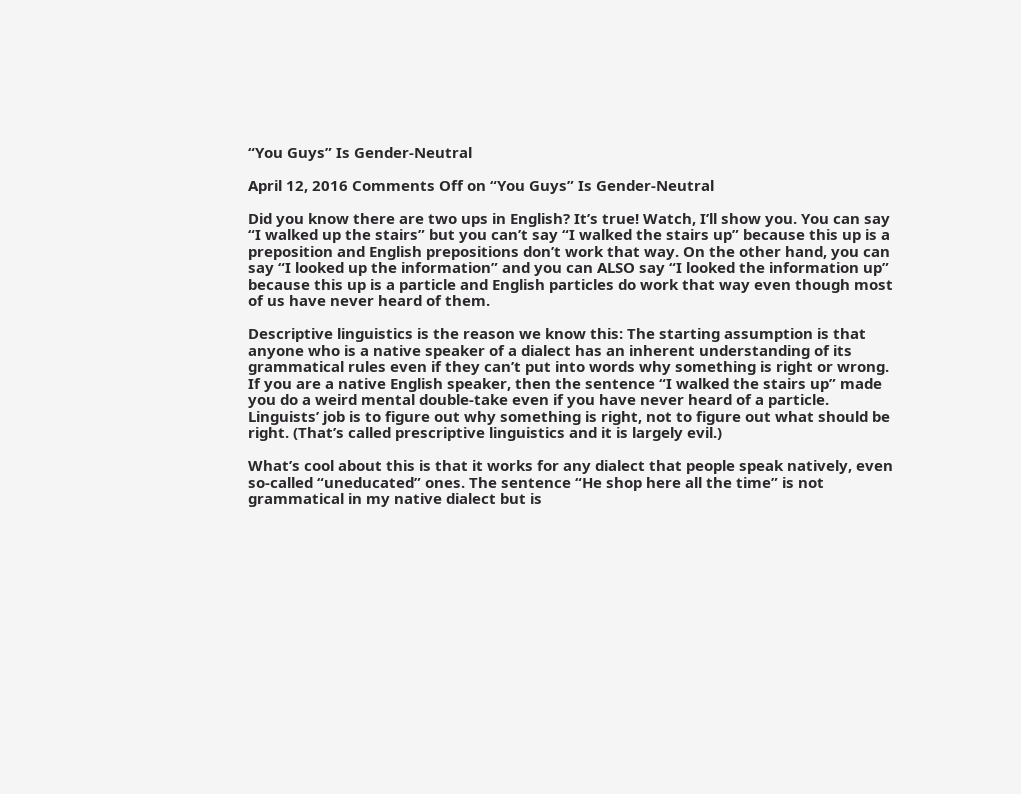“You Guys” Is Gender-Neutral

April 12, 2016 Comments Off on “You Guys” Is Gender-Neutral

Did you know there are two ups in English? It’s true! Watch, I’ll show you. You can say “I walked up the stairs” but you can’t say “I walked the stairs up” because this up is a preposition and English prepositions don’t work that way. On the other hand, you can say “I looked up the information” and you can ALSO say “I looked the information up” because this up is a particle and English particles do work that way even though most of us have never heard of them.

Descriptive linguistics is the reason we know this: The starting assumption is that anyone who is a native speaker of a dialect has an inherent understanding of its grammatical rules even if they can’t put into words why something is right or wrong. If you are a native English speaker, then the sentence “I walked the stairs up” made you do a weird mental double-take even if you have never heard of a particle. Linguists’ job is to figure out why something is right, not to figure out what should be right. (That’s called prescriptive linguistics and it is largely evil.)

What’s cool about this is that it works for any dialect that people speak natively, even so-called “uneducated” ones. The sentence “He shop here all the time” is not grammatical in my native dialect but is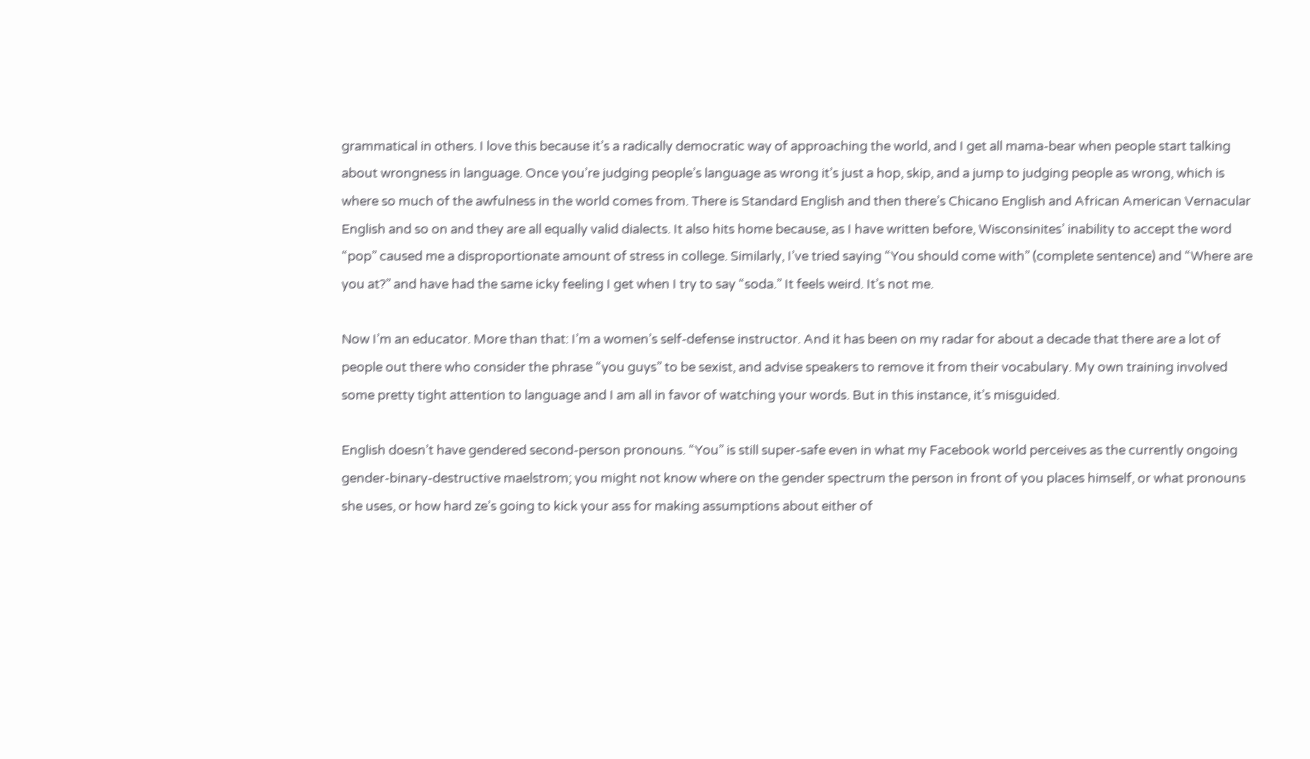grammatical in others. I love this because it’s a radically democratic way of approaching the world, and I get all mama-bear when people start talking about wrongness in language. Once you’re judging people’s language as wrong it’s just a hop, skip, and a jump to judging people as wrong, which is where so much of the awfulness in the world comes from. There is Standard English and then there’s Chicano English and African American Vernacular English and so on and they are all equally valid dialects. It also hits home because, as I have written before, Wisconsinites’ inability to accept the word “pop” caused me a disproportionate amount of stress in college. Similarly, I’ve tried saying “You should come with” (complete sentence) and “Where are you at?” and have had the same icky feeling I get when I try to say “soda.” It feels weird. It’s not me.

Now I’m an educator. More than that: I’m a women’s self-defense instructor. And it has been on my radar for about a decade that there are a lot of people out there who consider the phrase “you guys” to be sexist, and advise speakers to remove it from their vocabulary. My own training involved some pretty tight attention to language and I am all in favor of watching your words. But in this instance, it’s misguided.

English doesn’t have gendered second-person pronouns. “You” is still super-safe even in what my Facebook world perceives as the currently ongoing gender-binary-destructive maelstrom; you might not know where on the gender spectrum the person in front of you places himself, or what pronouns she uses, or how hard ze’s going to kick your ass for making assumptions about either of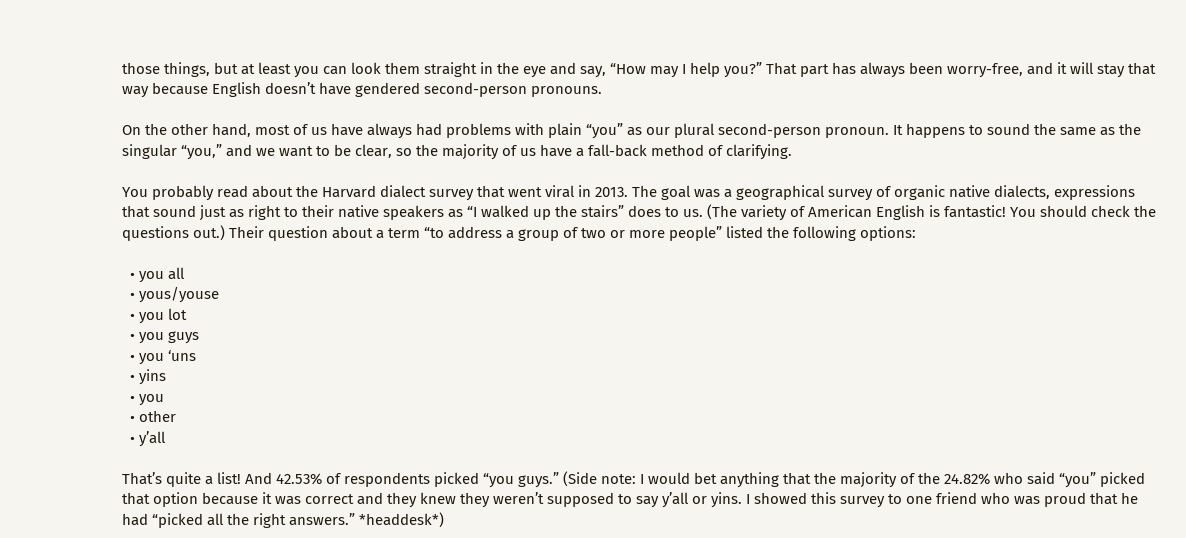those things, but at least you can look them straight in the eye and say, “How may I help you?” That part has always been worry-free, and it will stay that way because English doesn’t have gendered second-person pronouns.

On the other hand, most of us have always had problems with plain “you” as our plural second-person pronoun. It happens to sound the same as the singular “you,” and we want to be clear, so the majority of us have a fall-back method of clarifying.

You probably read about the Harvard dialect survey that went viral in 2013. The goal was a geographical survey of organic native dialects, expressions that sound just as right to their native speakers as “I walked up the stairs” does to us. (The variety of American English is fantastic! You should check the questions out.) Their question about a term “to address a group of two or more people” listed the following options:

  • you all
  • yous/youse
  • you lot
  • you guys
  • you ‘uns
  • yins
  • you
  • other
  • y’all

That’s quite a list! And 42.53% of respondents picked “you guys.” (Side note: I would bet anything that the majority of the 24.82% who said “you” picked that option because it was correct and they knew they weren’t supposed to say y’all or yins. I showed this survey to one friend who was proud that he had “picked all the right answers.” *headdesk*)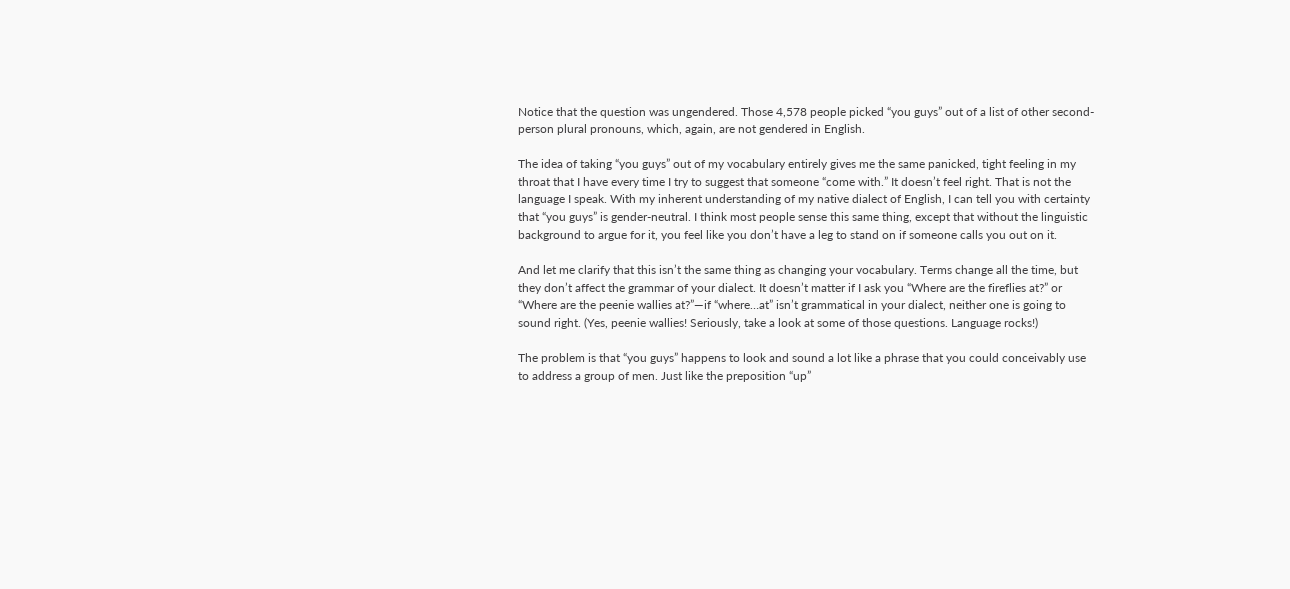Notice that the question was ungendered. Those 4,578 people picked “you guys” out of a list of other second-person plural pronouns, which, again, are not gendered in English.

The idea of taking “you guys” out of my vocabulary entirely gives me the same panicked, tight feeling in my throat that I have every time I try to suggest that someone “come with.” It doesn’t feel right. That is not the language I speak. With my inherent understanding of my native dialect of English, I can tell you with certainty that “you guys” is gender-neutral. I think most people sense this same thing, except that without the linguistic background to argue for it, you feel like you don’t have a leg to stand on if someone calls you out on it.

And let me clarify that this isn’t the same thing as changing your vocabulary. Terms change all the time, but they don’t affect the grammar of your dialect. It doesn’t matter if I ask you “Where are the fireflies at?” or “Where are the peenie wallies at?”—if “where…at” isn’t grammatical in your dialect, neither one is going to sound right. (Yes, peenie wallies! Seriously, take a look at some of those questions. Language rocks!)

The problem is that “you guys” happens to look and sound a lot like a phrase that you could conceivably use to address a group of men. Just like the preposition “up”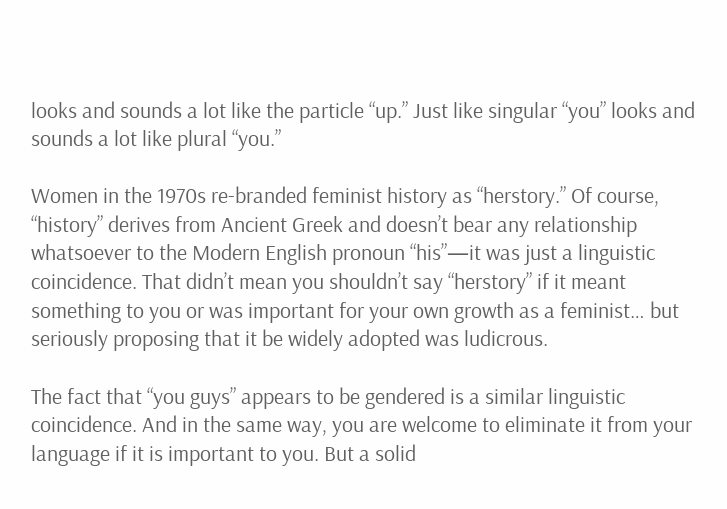looks and sounds a lot like the particle “up.” Just like singular “you” looks and sounds a lot like plural “you.”

Women in the 1970s re-branded feminist history as “herstory.” Of course, “history” derives from Ancient Greek and doesn’t bear any relationship whatsoever to the Modern English pronoun “his”—it was just a linguistic coincidence. That didn’t mean you shouldn’t say “herstory” if it meant something to you or was important for your own growth as a feminist… but seriously proposing that it be widely adopted was ludicrous.

The fact that “you guys” appears to be gendered is a similar linguistic coincidence. And in the same way, you are welcome to eliminate it from your language if it is important to you. But a solid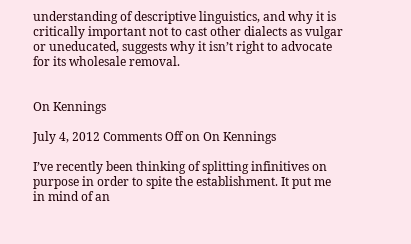understanding of descriptive linguistics, and why it is critically important not to cast other dialects as vulgar or uneducated, suggests why it isn’t right to advocate for its wholesale removal.


On Kennings

July 4, 2012 Comments Off on On Kennings

I’ve recently been thinking of splitting infinitives on purpose in order to spite the establishment. It put me in mind of an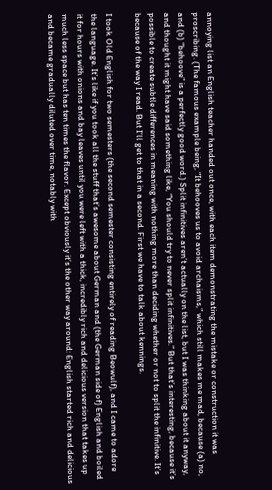annoying list an English teacher handed out once, with each item demonstrating the mistake or construction it was proscribing. (The famous example being, “It behooves us to avoid archaisms,” which still makes me mad, because (a) no, and (b) “behoove” is a perfectly good word.) Split infinitives aren’t actually on the list, but I was thinking about it anyway, and thought it might have said something like, “You should try to never split infinitives.” But that’s interesting, because it’s possible to create subtle differences in meaning with nothing more than deciding whether or not to split the infinitive. It’s because of the way I read. But I’ll get to that in a second. First we have to talk about kennings.

I took Old English for two semesters (the second semester consisting entirely of reading Beowulf), and I came to adore the language. It’s like if you took all the stuff that’s awesome about German and (the German side of) English and boiled it for hours with onions and bay leaves until you were left with a thick, incredibly rich and delicious version that takes up much less space but has ten times the flavor. Except obviously it’s the other way around: English started rich and delicious and became gradually diluted over time, notably with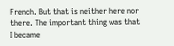French. But that is neither here nor there. The important thing was that I became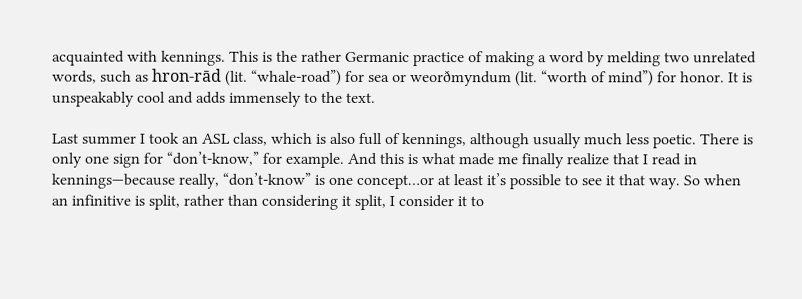acquainted with kennings. This is the rather Germanic practice of making a word by melding two unrelated words, such as hron-rād (lit. “whale-road”) for sea or weorðmyndum (lit. “worth of mind”) for honor. It is unspeakably cool and adds immensely to the text.

Last summer I took an ASL class, which is also full of kennings, although usually much less poetic. There is only one sign for “don’t-know,” for example. And this is what made me finally realize that I read in kennings—because really, “don’t-know” is one concept…or at least it’s possible to see it that way. So when an infinitive is split, rather than considering it split, I consider it to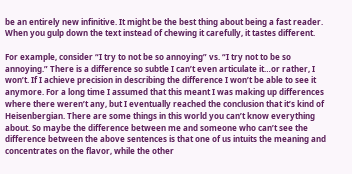be an entirely new infinitive. It might be the best thing about being a fast reader. When you gulp down the text instead of chewing it carefully, it tastes different.

For example, consider “I try to not be so annoying” vs. “I try not to be so annoying.” There is a difference so subtle I can’t even articulate it…or rather, I won’t. If I achieve precision in describing the difference I won’t be able to see it anymore. For a long time I assumed that this meant I was making up differences where there weren’t any, but I eventually reached the conclusion that it’s kind of Heisenbergian. There are some things in this world you can’t know everything about. So maybe the difference between me and someone who can’t see the difference between the above sentences is that one of us intuits the meaning and concentrates on the flavor, while the other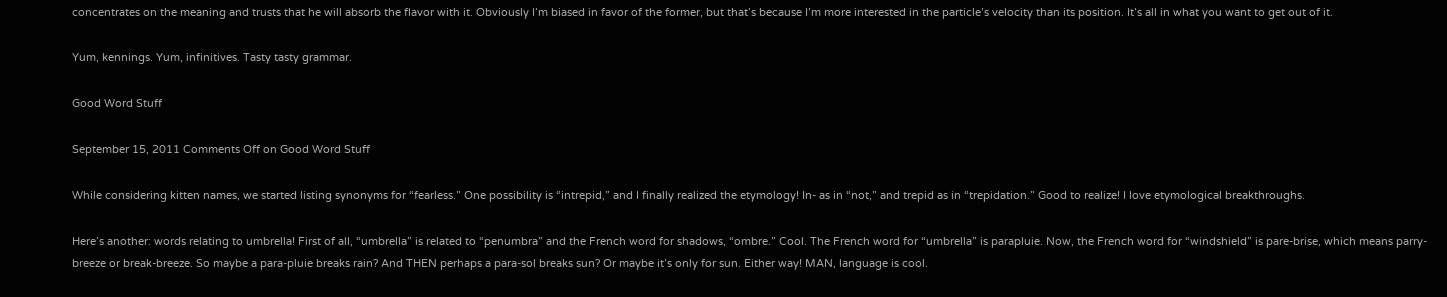concentrates on the meaning and trusts that he will absorb the flavor with it. Obviously I’m biased in favor of the former, but that’s because I’m more interested in the particle’s velocity than its position. It’s all in what you want to get out of it.

Yum, kennings. Yum, infinitives. Tasty tasty grammar.

Good Word Stuff

September 15, 2011 Comments Off on Good Word Stuff

While considering kitten names, we started listing synonyms for “fearless.” One possibility is “intrepid,” and I finally realized the etymology! In- as in “not,” and trepid as in “trepidation.” Good to realize! I love etymological breakthroughs.

Here’s another: words relating to umbrella! First of all, “umbrella” is related to “penumbra” and the French word for shadows, “ombre.” Cool. The French word for “umbrella” is parapluie. Now, the French word for “windshield” is pare-brise, which means parry-breeze or break-breeze. So maybe a para-pluie breaks rain? And THEN perhaps a para-sol breaks sun? Or maybe it’s only for sun. Either way! MAN, language is cool.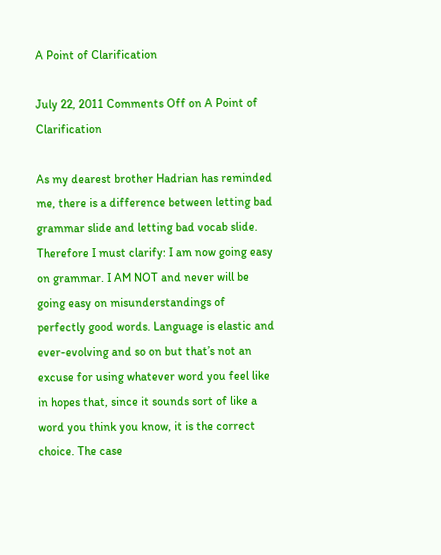A Point of Clarification

July 22, 2011 Comments Off on A Point of Clarification

As my dearest brother Hadrian has reminded me, there is a difference between letting bad grammar slide and letting bad vocab slide. Therefore I must clarify: I am now going easy on grammar. I AM NOT and never will be going easy on misunderstandings of perfectly good words. Language is elastic and ever-evolving and so on but that’s not an excuse for using whatever word you feel like in hopes that, since it sounds sort of like a word you think you know, it is the correct choice. The case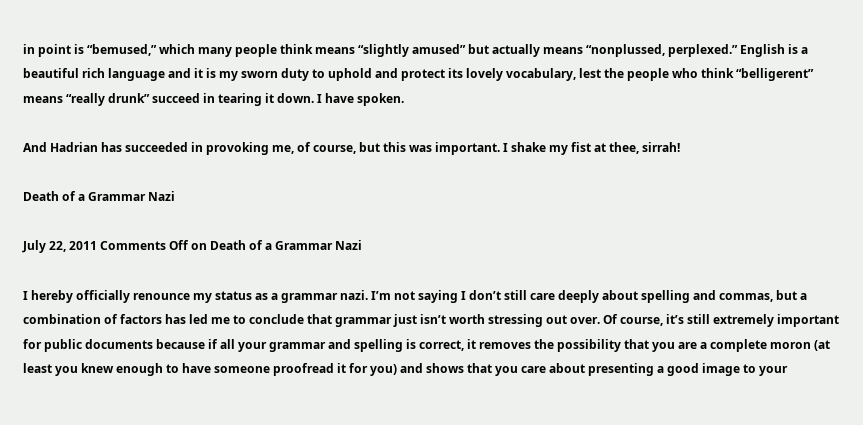in point is “bemused,” which many people think means “slightly amused” but actually means “nonplussed, perplexed.” English is a beautiful rich language and it is my sworn duty to uphold and protect its lovely vocabulary, lest the people who think “belligerent” means “really drunk” succeed in tearing it down. I have spoken.

And Hadrian has succeeded in provoking me, of course, but this was important. I shake my fist at thee, sirrah!

Death of a Grammar Nazi

July 22, 2011 Comments Off on Death of a Grammar Nazi

I hereby officially renounce my status as a grammar nazi. I’m not saying I don’t still care deeply about spelling and commas, but a combination of factors has led me to conclude that grammar just isn’t worth stressing out over. Of course, it’s still extremely important for public documents because if all your grammar and spelling is correct, it removes the possibility that you are a complete moron (at least you knew enough to have someone proofread it for you) and shows that you care about presenting a good image to your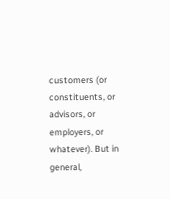customers (or constituents, or advisors, or employers, or whatever). But in general,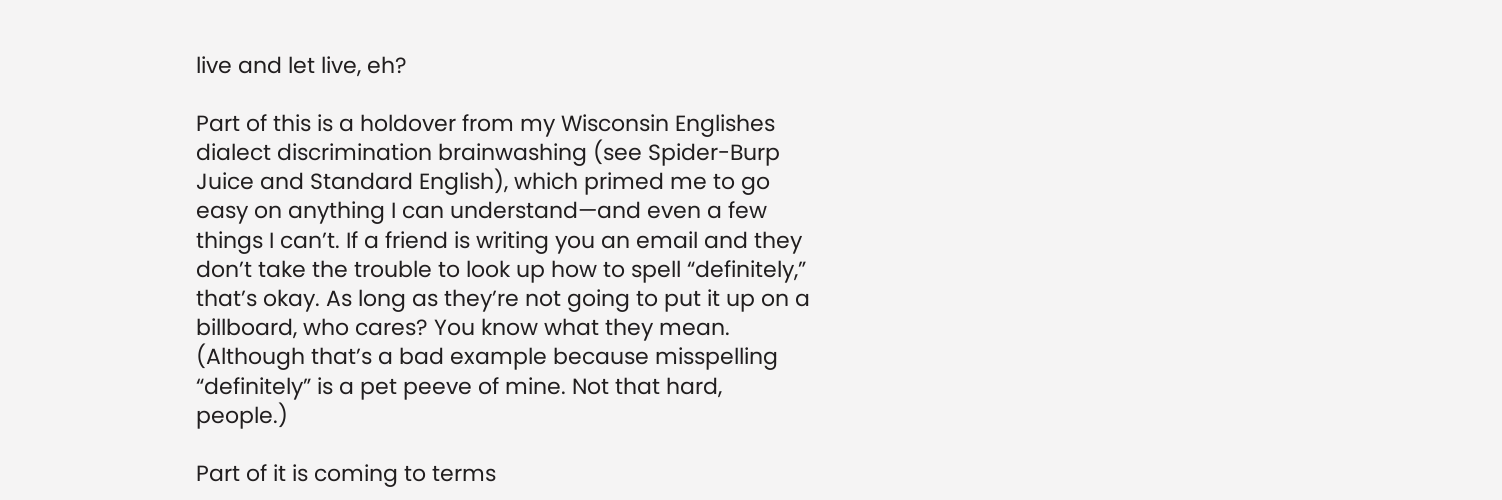live and let live, eh?

Part of this is a holdover from my Wisconsin Englishes dialect discrimination brainwashing (see Spider-Burp Juice and Standard English), which primed me to go easy on anything I can understand—and even a few things I can’t. If a friend is writing you an email and they don’t take the trouble to look up how to spell “definitely,” that’s okay. As long as they’re not going to put it up on a billboard, who cares? You know what they mean. (Although that’s a bad example because misspelling “definitely” is a pet peeve of mine. Not that hard, people.)

Part of it is coming to terms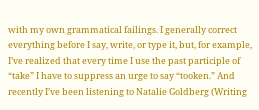with my own grammatical failings. I generally correct everything before I say, write, or type it, but, for example, I’ve realized that every time I use the past participle of “take” I have to suppress an urge to say “tooken.” And recently I’ve been listening to Natalie Goldberg (Writing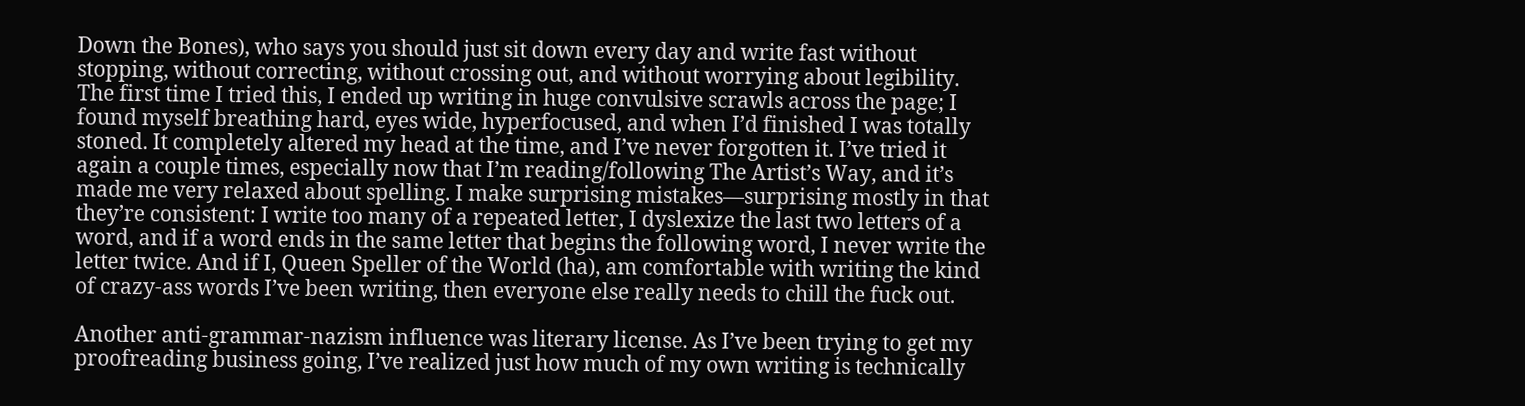Down the Bones), who says you should just sit down every day and write fast without stopping, without correcting, without crossing out, and without worrying about legibility. The first time I tried this, I ended up writing in huge convulsive scrawls across the page; I found myself breathing hard, eyes wide, hyperfocused, and when I’d finished I was totally stoned. It completely altered my head at the time, and I’ve never forgotten it. I’ve tried it again a couple times, especially now that I’m reading/following The Artist’s Way, and it’s made me very relaxed about spelling. I make surprising mistakes—surprising mostly in that they’re consistent: I write too many of a repeated letter, I dyslexize the last two letters of a word, and if a word ends in the same letter that begins the following word, I never write the letter twice. And if I, Queen Speller of the World (ha), am comfortable with writing the kind of crazy-ass words I’ve been writing, then everyone else really needs to chill the fuck out.

Another anti-grammar-nazism influence was literary license. As I’ve been trying to get my proofreading business going, I’ve realized just how much of my own writing is technically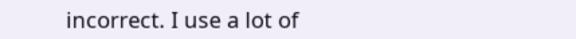incorrect. I use a lot of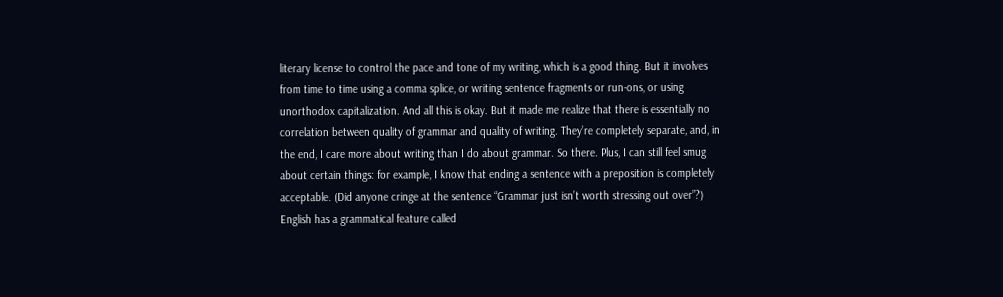literary license to control the pace and tone of my writing, which is a good thing. But it involves from time to time using a comma splice, or writing sentence fragments or run-ons, or using unorthodox capitalization. And all this is okay. But it made me realize that there is essentially no correlation between quality of grammar and quality of writing. They’re completely separate, and, in the end, I care more about writing than I do about grammar. So there. Plus, I can still feel smug about certain things: for example, I know that ending a sentence with a preposition is completely acceptable. (Did anyone cringe at the sentence “Grammar just isn’t worth stressing out over”?) English has a grammatical feature called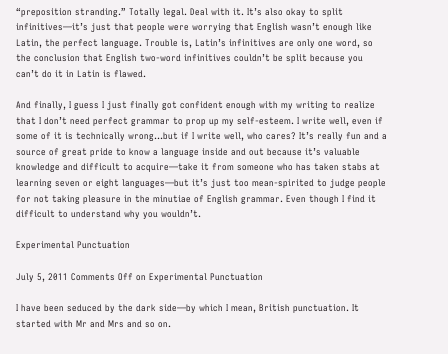“preposition stranding.” Totally legal. Deal with it. It’s also okay to split infinitives—it’s just that people were worrying that English wasn’t enough like Latin, the perfect language. Trouble is, Latin’s infinitives are only one word, so the conclusion that English two-word infinitives couldn’t be split because you can’t do it in Latin is flawed.

And finally, I guess I just finally got confident enough with my writing to realize that I don’t need perfect grammar to prop up my self-esteem. I write well, even if some of it is technically wrong…but if I write well, who cares? It’s really fun and a source of great pride to know a language inside and out because it’s valuable knowledge and difficult to acquire—take it from someone who has taken stabs at learning seven or eight languages—but it’s just too mean-spirited to judge people for not taking pleasure in the minutiae of English grammar. Even though I find it difficult to understand why you wouldn’t.

Experimental Punctuation

July 5, 2011 Comments Off on Experimental Punctuation

I have been seduced by the dark side—by which I mean, British punctuation. It started with Mr and Mrs and so on.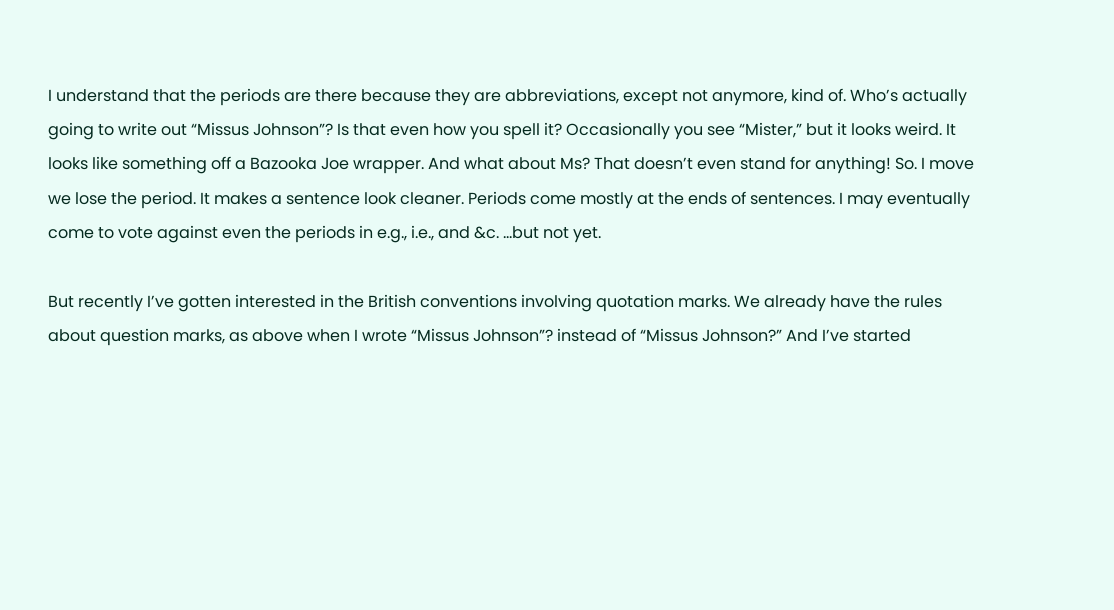I understand that the periods are there because they are abbreviations, except not anymore, kind of. Who’s actually going to write out “Missus Johnson”? Is that even how you spell it? Occasionally you see “Mister,” but it looks weird. It looks like something off a Bazooka Joe wrapper. And what about Ms? That doesn’t even stand for anything! So. I move we lose the period. It makes a sentence look cleaner. Periods come mostly at the ends of sentences. I may eventually come to vote against even the periods in e.g., i.e., and &c. …but not yet.

But recently I’ve gotten interested in the British conventions involving quotation marks. We already have the rules about question marks, as above when I wrote “Missus Johnson”? instead of “Missus Johnson?” And I’ve started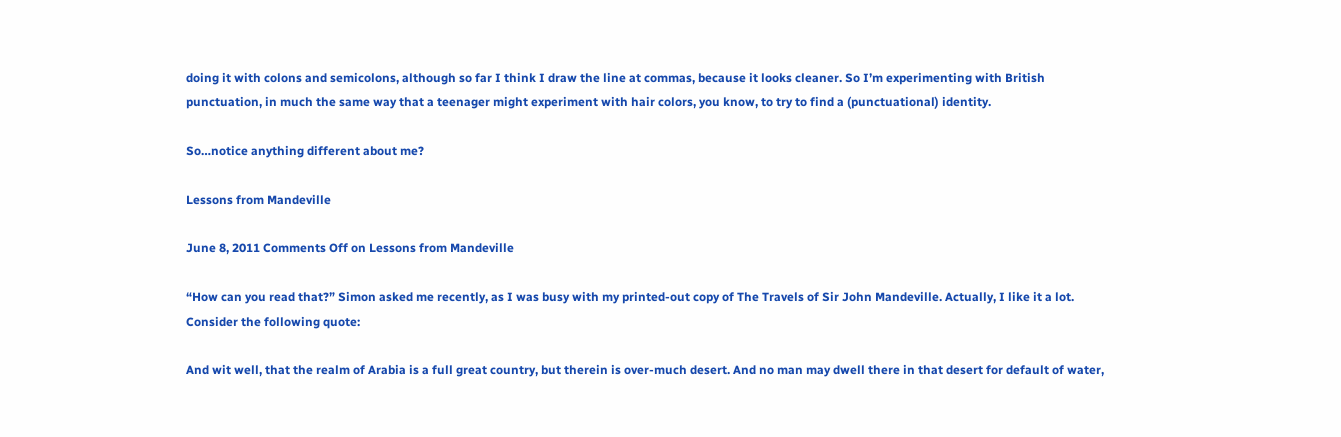doing it with colons and semicolons, although so far I think I draw the line at commas, because it looks cleaner. So I’m experimenting with British punctuation, in much the same way that a teenager might experiment with hair colors, you know, to try to find a (punctuational) identity.

So…notice anything different about me?

Lessons from Mandeville

June 8, 2011 Comments Off on Lessons from Mandeville

“How can you read that?” Simon asked me recently, as I was busy with my printed-out copy of The Travels of Sir John Mandeville. Actually, I like it a lot. Consider the following quote:

And wit well, that the realm of Arabia is a full great country, but therein is over-much desert. And no man may dwell there in that desert for default of water,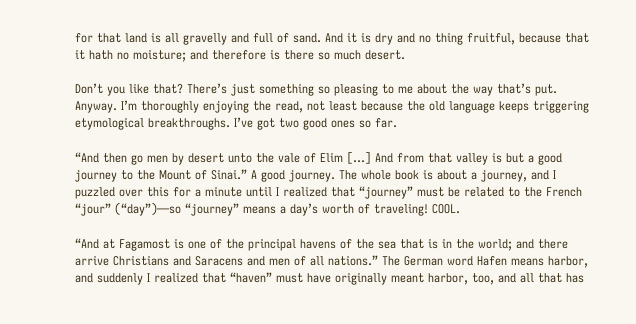for that land is all gravelly and full of sand. And it is dry and no thing fruitful, because that it hath no moisture; and therefore is there so much desert.

Don’t you like that? There’s just something so pleasing to me about the way that’s put. Anyway. I’m thoroughly enjoying the read, not least because the old language keeps triggering etymological breakthroughs. I’ve got two good ones so far.

“And then go men by desert unto the vale of Elim […] And from that valley is but a good journey to the Mount of Sinai.” A good journey. The whole book is about a journey, and I puzzled over this for a minute until I realized that “journey” must be related to the French “jour” (“day”)—so “journey” means a day’s worth of traveling! COOL.

“And at Fagamost is one of the principal havens of the sea that is in the world; and there arrive Christians and Saracens and men of all nations.” The German word Hafen means harbor, and suddenly I realized that “haven” must have originally meant harbor, too, and all that has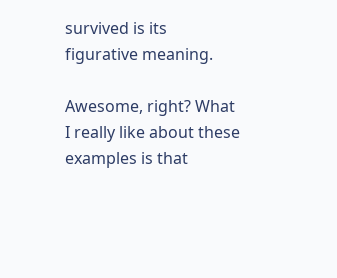survived is its figurative meaning.

Awesome, right? What I really like about these examples is that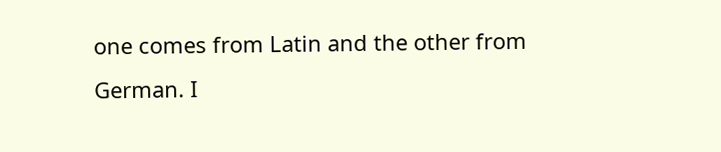one comes from Latin and the other from German. I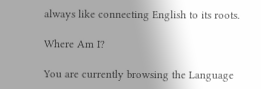always like connecting English to its roots.

Where Am I?

You are currently browsing the Language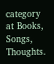category at Books, Songs, Thoughts.